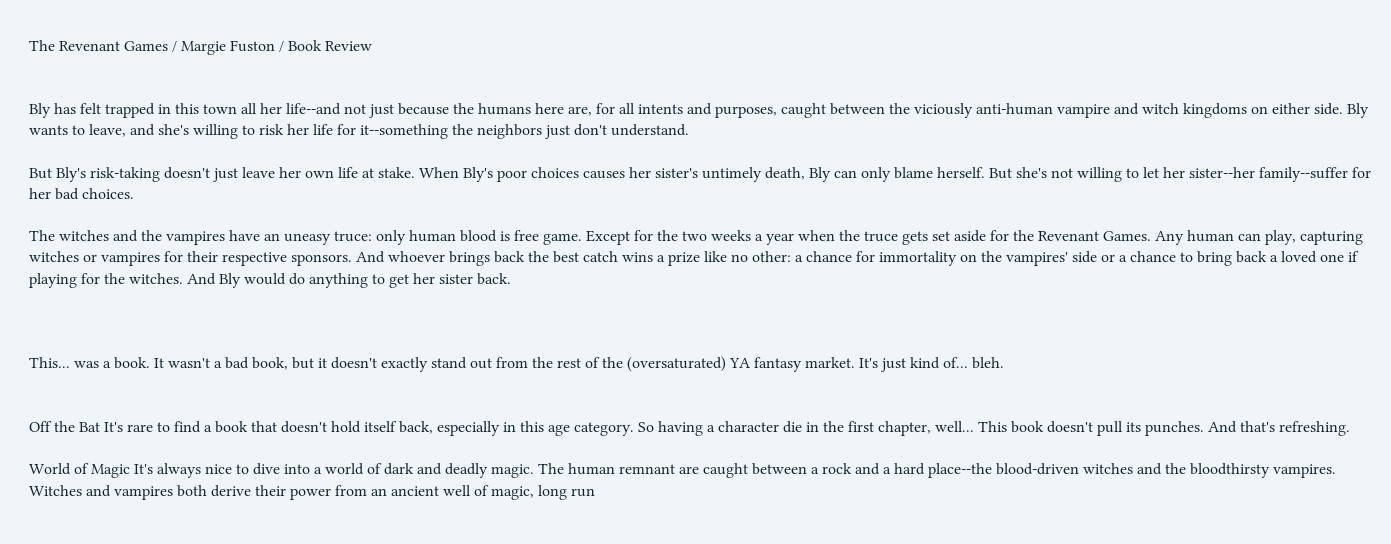The Revenant Games / Margie Fuston / Book Review


Bly has felt trapped in this town all her life--and not just because the humans here are, for all intents and purposes, caught between the viciously anti-human vampire and witch kingdoms on either side. Bly wants to leave, and she's willing to risk her life for it--something the neighbors just don't understand.

But Bly's risk-taking doesn't just leave her own life at stake. When Bly's poor choices causes her sister's untimely death, Bly can only blame herself. But she's not willing to let her sister--her family--suffer for her bad choices.

The witches and the vampires have an uneasy truce: only human blood is free game. Except for the two weeks a year when the truce gets set aside for the Revenant Games. Any human can play, capturing witches or vampires for their respective sponsors. And whoever brings back the best catch wins a prize like no other: a chance for immortality on the vampires' side or a chance to bring back a loved one if playing for the witches. And Bly would do anything to get her sister back.



This... was a book. It wasn't a bad book, but it doesn't exactly stand out from the rest of the (oversaturated) YA fantasy market. It's just kind of... bleh.


Off the Bat It's rare to find a book that doesn't hold itself back, especially in this age category. So having a character die in the first chapter, well... This book doesn't pull its punches. And that's refreshing.

World of Magic It's always nice to dive into a world of dark and deadly magic. The human remnant are caught between a rock and a hard place--the blood-driven witches and the bloodthirsty vampires. Witches and vampires both derive their power from an ancient well of magic, long run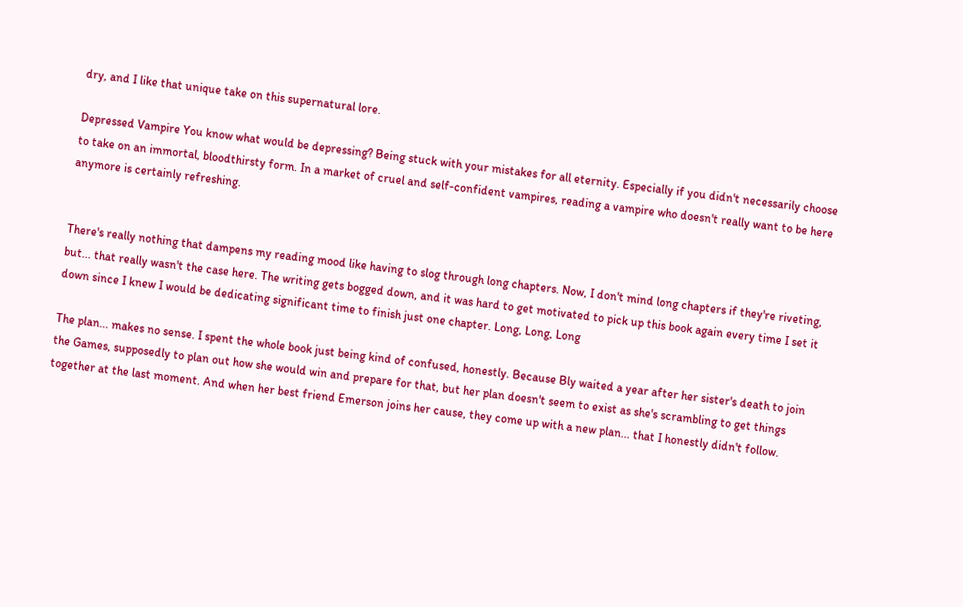dry, and I like that unique take on this supernatural lore.

Depressed Vampire You know what would be depressing? Being stuck with your mistakes for all eternity. Especially if you didn't necessarily choose to take on an immortal, bloodthirsty form. In a market of cruel and self-confident vampires, reading a vampire who doesn't really want to be here anymore is certainly refreshing.


There's really nothing that dampens my reading mood like having to slog through long chapters. Now, I don't mind long chapters if they're riveting, but... that really wasn't the case here. The writing gets bogged down, and it was hard to get motivated to pick up this book again every time I set it down since I knew I would be dedicating significant time to finish just one chapter. Long, Long, Long

The plan... makes no sense. I spent the whole book just being kind of confused, honestly. Because Bly waited a year after her sister's death to join the Games, supposedly to plan out how she would win and prepare for that, but her plan doesn't seem to exist as she's scrambling to get things together at the last moment. And when her best friend Emerson joins her cause, they come up with a new plan... that I honestly didn't follow.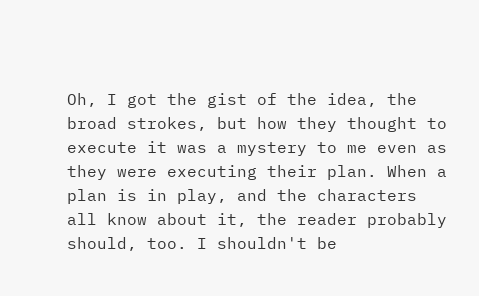Oh, I got the gist of the idea, the broad strokes, but how they thought to execute it was a mystery to me even as they were executing their plan. When a plan is in play, and the characters all know about it, the reader probably should, too. I shouldn't be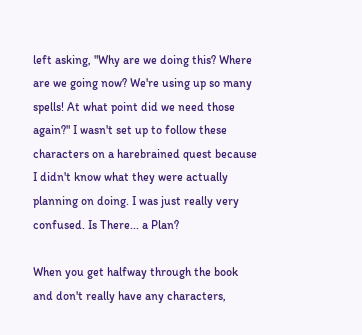left asking, "Why are we doing this? Where are we going now? We're using up so many spells! At what point did we need those again?" I wasn't set up to follow these characters on a harebrained quest because I didn't know what they were actually planning on doing. I was just really very confused. Is There... a Plan?

When you get halfway through the book and don't really have any characters,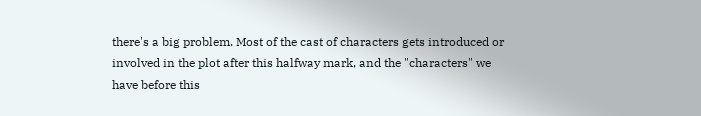there's a big problem. Most of the cast of characters gets introduced or involved in the plot after this halfway mark, and the "characters" we have before this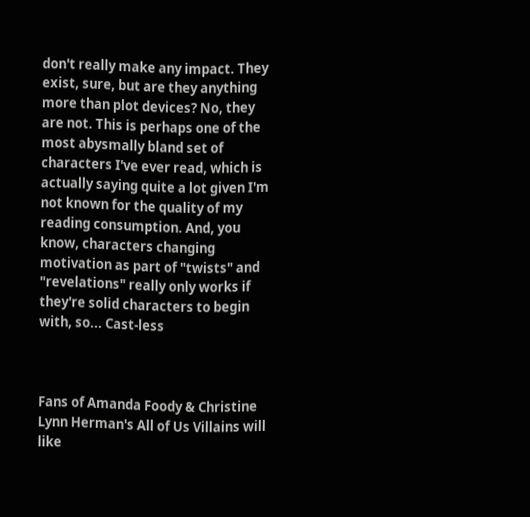don't really make any impact. They exist, sure, but are they anything more than plot devices? No, they are not. This is perhaps one of the most abysmally bland set of characters I've ever read, which is actually saying quite a lot given I'm not known for the quality of my reading consumption. And, you know, characters changing motivation as part of "twists" and "revelations" really only works if they're solid characters to begin with, so... Cast-less



Fans of Amanda Foody & Christine Lynn Herman's All of Us Villains will like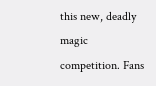this new, deadly magic competition. Fans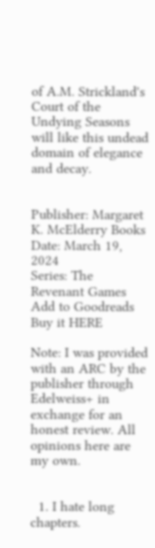of A.M. Strickland's Court of the Undying Seasons will like this undead domain of elegance and decay.


Publisher: Margaret K. McElderry Books
Date: March 19, 2024
Series: The Revenant Games
Add to Goodreads
Buy it HERE

Note: I was provided with an ARC by the publisher through Edelweiss+ in exchange for an honest review. All opinions here are my own.


  1. I hate long chapters.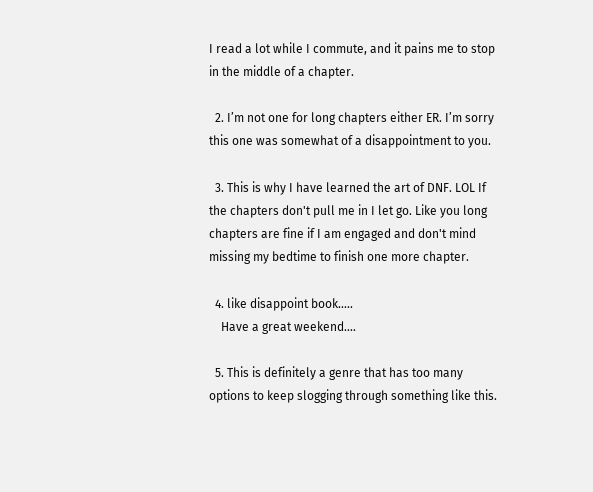I read a lot while I commute, and it pains me to stop in the middle of a chapter.

  2. I’m not one for long chapters either ER. I’m sorry this one was somewhat of a disappointment to you.

  3. This is why I have learned the art of DNF. LOL If the chapters don't pull me in I let go. Like you long chapters are fine if I am engaged and don't mind missing my bedtime to finish one more chapter.

  4. like disappoint book.....
    Have a great weekend....

  5. This is definitely a genre that has too many options to keep slogging through something like this.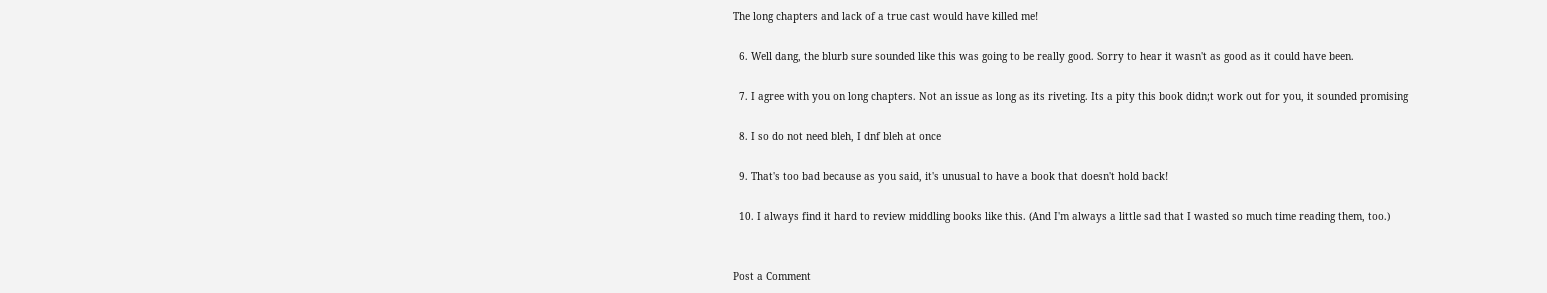The long chapters and lack of a true cast would have killed me!

  6. Well dang, the blurb sure sounded like this was going to be really good. Sorry to hear it wasn't as good as it could have been.

  7. I agree with you on long chapters. Not an issue as long as its riveting. Its a pity this book didn;t work out for you, it sounded promising

  8. I so do not need bleh, I dnf bleh at once

  9. That's too bad because as you said, it's unusual to have a book that doesn't hold back!

  10. I always find it hard to review middling books like this. (And I'm always a little sad that I wasted so much time reading them, too.)


Post a Comment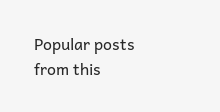Popular posts from this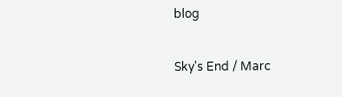blog

Sky's End / Marc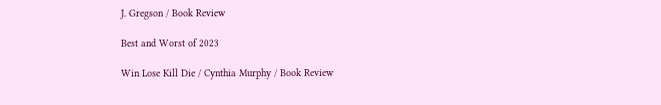J. Gregson / Book Review

Best and Worst of 2023

Win Lose Kill Die / Cynthia Murphy / Book Review